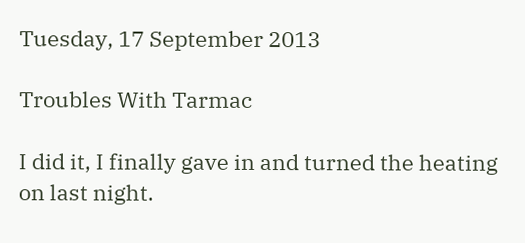Tuesday, 17 September 2013

Troubles With Tarmac

I did it, I finally gave in and turned the heating on last night.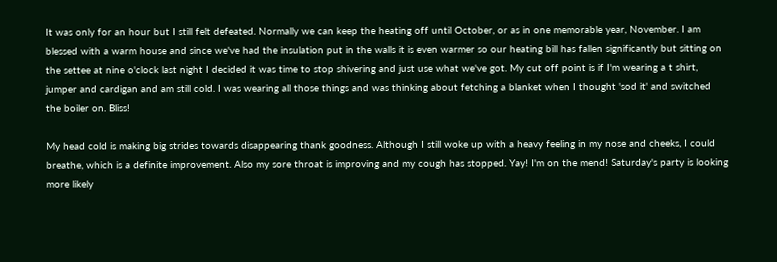It was only for an hour but I still felt defeated. Normally we can keep the heating off until October, or as in one memorable year, November. I am blessed with a warm house and since we've had the insulation put in the walls it is even warmer so our heating bill has fallen significantly but sitting on the settee at nine o'clock last night I decided it was time to stop shivering and just use what we've got. My cut off point is if I'm wearing a t shirt, jumper and cardigan and am still cold. I was wearing all those things and was thinking about fetching a blanket when I thought 'sod it' and switched the boiler on. Bliss!

My head cold is making big strides towards disappearing thank goodness. Although I still woke up with a heavy feeling in my nose and cheeks, I could breathe, which is a definite improvement. Also my sore throat is improving and my cough has stopped. Yay! I'm on the mend! Saturday's party is looking more likely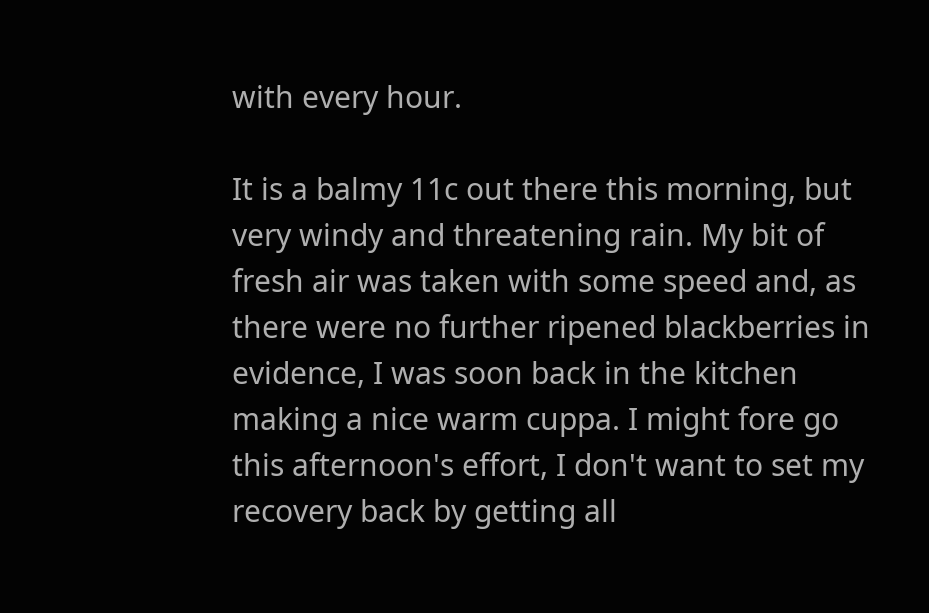with every hour.

It is a balmy 11c out there this morning, but very windy and threatening rain. My bit of fresh air was taken with some speed and, as there were no further ripened blackberries in evidence, I was soon back in the kitchen making a nice warm cuppa. I might fore go this afternoon's effort, I don't want to set my recovery back by getting all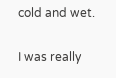cold and wet.

I was really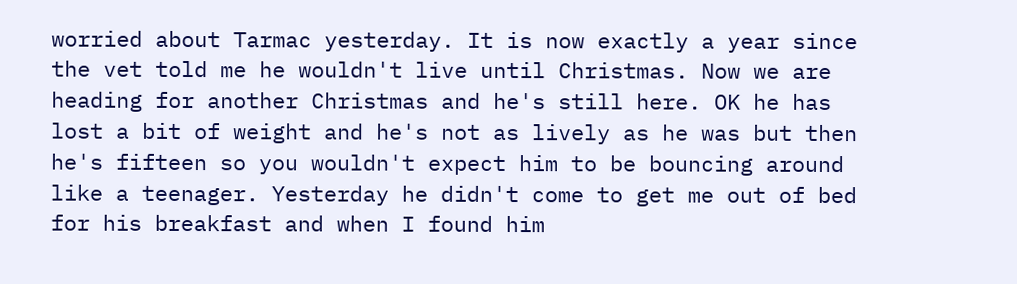worried about Tarmac yesterday. It is now exactly a year since the vet told me he wouldn't live until Christmas. Now we are heading for another Christmas and he's still here. OK he has lost a bit of weight and he's not as lively as he was but then he's fifteen so you wouldn't expect him to be bouncing around like a teenager. Yesterday he didn't come to get me out of bed for his breakfast and when I found him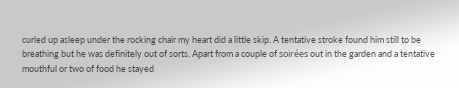curled up asleep under the rocking chair my heart did a little skip. A tentative stroke found him still to be breathing but he was definitely out of sorts. Apart from a couple of soirées out in the garden and a tentative mouthful or two of food he stayed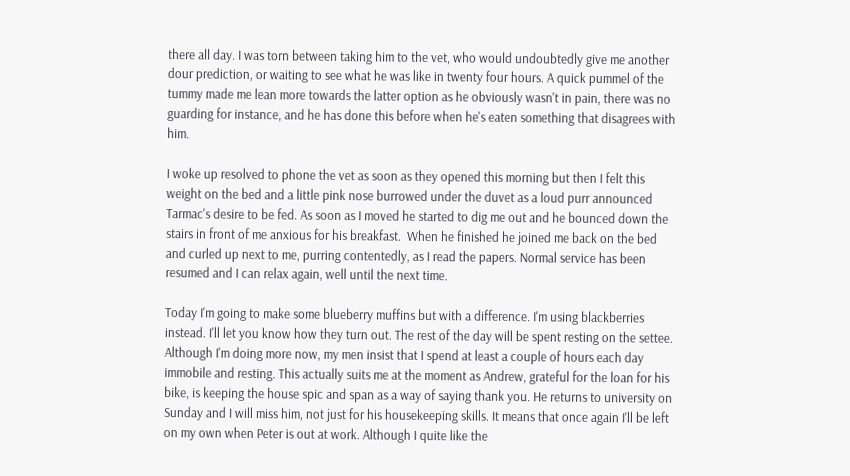there all day. I was torn between taking him to the vet, who would undoubtedly give me another dour prediction, or waiting to see what he was like in twenty four hours. A quick pummel of the tummy made me lean more towards the latter option as he obviously wasn't in pain, there was no guarding for instance, and he has done this before when he's eaten something that disagrees with him.

I woke up resolved to phone the vet as soon as they opened this morning but then I felt this weight on the bed and a little pink nose burrowed under the duvet as a loud purr announced Tarmac's desire to be fed. As soon as I moved he started to dig me out and he bounced down the stairs in front of me anxious for his breakfast.  When he finished he joined me back on the bed and curled up next to me, purring contentedly, as I read the papers. Normal service has been resumed and I can relax again, well until the next time.

Today I'm going to make some blueberry muffins but with a difference. I'm using blackberries instead. I'll let you know how they turn out. The rest of the day will be spent resting on the settee. Although I'm doing more now, my men insist that I spend at least a couple of hours each day immobile and resting. This actually suits me at the moment as Andrew, grateful for the loan for his bike, is keeping the house spic and span as a way of saying thank you. He returns to university on Sunday and I will miss him, not just for his housekeeping skills. It means that once again I'll be left on my own when Peter is out at work. Although I quite like the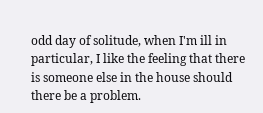odd day of solitude, when I'm ill in particular, I like the feeling that there is someone else in the house should there be a problem.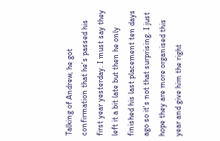Talking of Andrew, he got confirmation that he's passed his first year yesterday. I must say they left it a bit late but then he only finished his last placement ten days ago so it's not that surprising. I just hope they are more organised this year and give him the right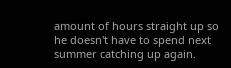amount of hours straight up so he doesn't have to spend next summer catching up again.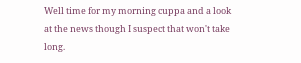Well time for my morning cuppa and a look at the news though I suspect that won't take long.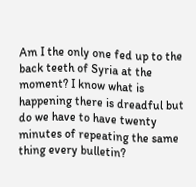Am I the only one fed up to the back teeth of Syria at the moment? I know what is happening there is dreadful but do we have to have twenty minutes of repeating the same thing every bulletin?